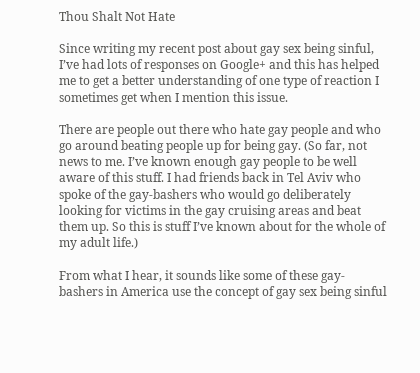Thou Shalt Not Hate

Since writing my recent post about gay sex being sinful, I’ve had lots of responses on Google+ and this has helped me to get a better understanding of one type of reaction I sometimes get when I mention this issue.

There are people out there who hate gay people and who go around beating people up for being gay. (So far, not news to me. I’ve known enough gay people to be well aware of this stuff. I had friends back in Tel Aviv who spoke of the gay-bashers who would go deliberately looking for victims in the gay cruising areas and beat them up. So this is stuff I’ve known about for the whole of my adult life.)

From what I hear, it sounds like some of these gay-bashers in America use the concept of gay sex being sinful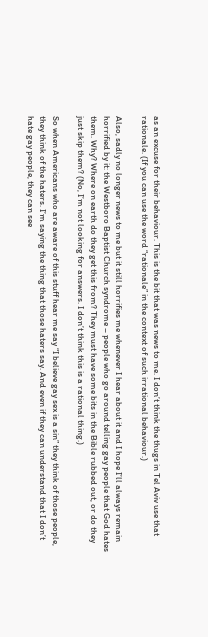as an excuse for their behaviour. This is the bit that was news to me. I don’t think the thugs in Tel Aviv use that rationale. (If you can use the word “rationale” in the context of such irrational behaviour.)

Also, sadly no longer news to me but it still horrifies me whenever I hear about it and I hope I’ll always remain horrified by it: the Westboro Baptist Church syndrome – people who go around telling gay people that God hates them. Why? Where on earth do they get this from? They must have some bits in the Bible rubbed out, or do they just skip them? (No, I’m not looking for answers. I don’t think this is a rational thing.)

So when Americans who are aware of this stuff hear me say “I believe gay sex is a sin” they think of those people, they think of the haters. I’m saying the thing that those haters say. And even if they can understand that I don’t hate gay people, they can see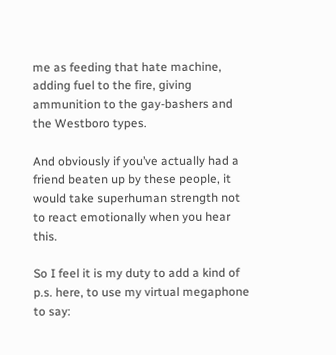me as feeding that hate machine, adding fuel to the fire, giving ammunition to the gay-bashers and the Westboro types.

And obviously if you’ve actually had a friend beaten up by these people, it would take superhuman strength not to react emotionally when you hear this.

So I feel it is my duty to add a kind of p.s. here, to use my virtual megaphone to say: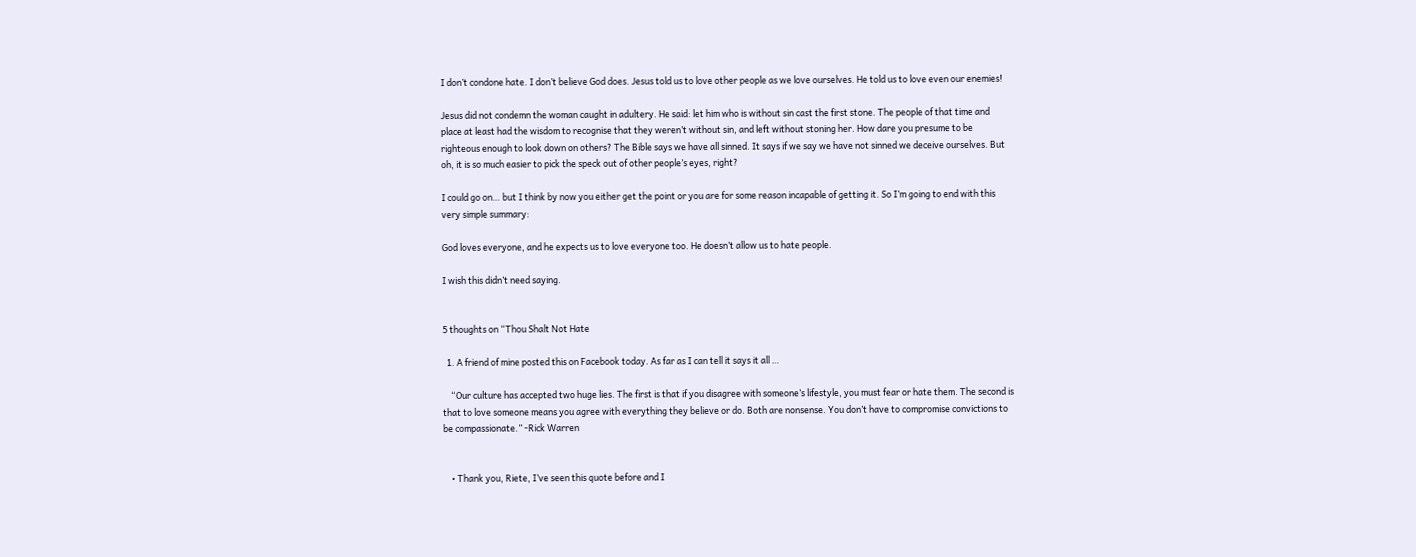I don’t condone hate. I don’t believe God does. Jesus told us to love other people as we love ourselves. He told us to love even our enemies!

Jesus did not condemn the woman caught in adultery. He said: let him who is without sin cast the first stone. The people of that time and place at least had the wisdom to recognise that they weren’t without sin, and left without stoning her. How dare you presume to be righteous enough to look down on others? The Bible says we have all sinned. It says if we say we have not sinned we deceive ourselves. But oh, it is so much easier to pick the speck out of other people’s eyes, right?

I could go on… but I think by now you either get the point or you are for some reason incapable of getting it. So I’m going to end with this very simple summary:

God loves everyone, and he expects us to love everyone too. He doesn’t allow us to hate people.

I wish this didn’t need saying.


5 thoughts on “Thou Shalt Not Hate

  1. A friend of mine posted this on Facebook today. As far as I can tell it says it all …

    “Our culture has accepted two huge lies. The first is that if you disagree with someone’s lifestyle, you must fear or hate them. The second is that to love someone means you agree with everything they believe or do. Both are nonsense. You don’t have to compromise convictions to be compassionate.” -Rick Warren


    • Thank you, Riete, I’ve seen this quote before and I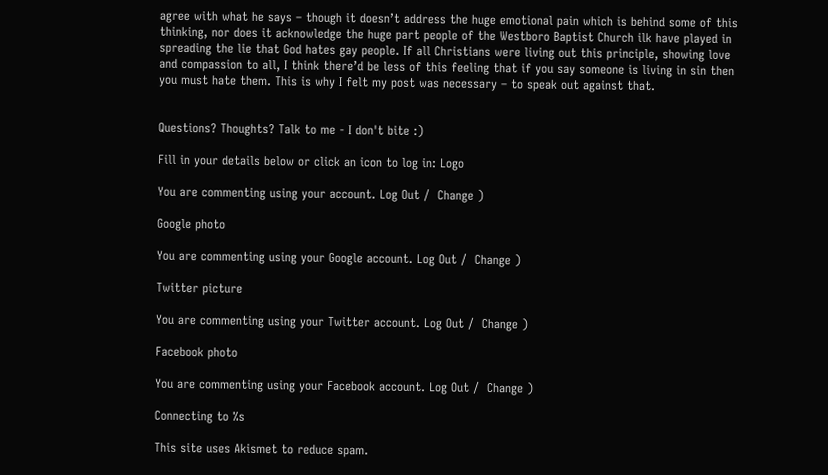agree with what he says – though it doesn’t address the huge emotional pain which is behind some of this thinking, nor does it acknowledge the huge part people of the Westboro Baptist Church ilk have played in spreading the lie that God hates gay people. If all Christians were living out this principle, showing love and compassion to all, I think there’d be less of this feeling that if you say someone is living in sin then you must hate them. This is why I felt my post was necessary – to speak out against that.


Questions? Thoughts? Talk to me - I don't bite :)

Fill in your details below or click an icon to log in: Logo

You are commenting using your account. Log Out /  Change )

Google photo

You are commenting using your Google account. Log Out /  Change )

Twitter picture

You are commenting using your Twitter account. Log Out /  Change )

Facebook photo

You are commenting using your Facebook account. Log Out /  Change )

Connecting to %s

This site uses Akismet to reduce spam.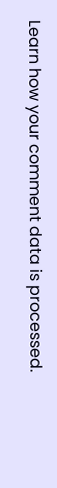Learn how your comment data is processed.